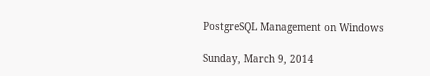PostgreSQL Management on Windows

Sunday, March 9, 2014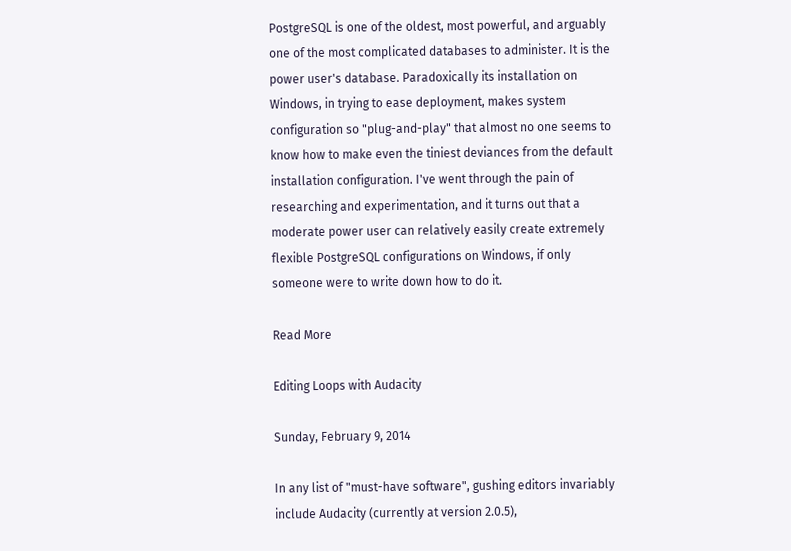PostgreSQL is one of the oldest, most powerful, and arguably one of the most complicated databases to administer. It is the power user's database. Paradoxically its installation on Windows, in trying to ease deployment, makes system configuration so "plug-and-play" that almost no one seems to know how to make even the tiniest deviances from the default installation configuration. I've went through the pain of researching and experimentation, and it turns out that a moderate power user can relatively easily create extremely flexible PostgreSQL configurations on Windows, if only someone were to write down how to do it.

Read More

Editing Loops with Audacity

Sunday, February 9, 2014

In any list of "must-have software", gushing editors invariably include Audacity (currently at version 2.0.5),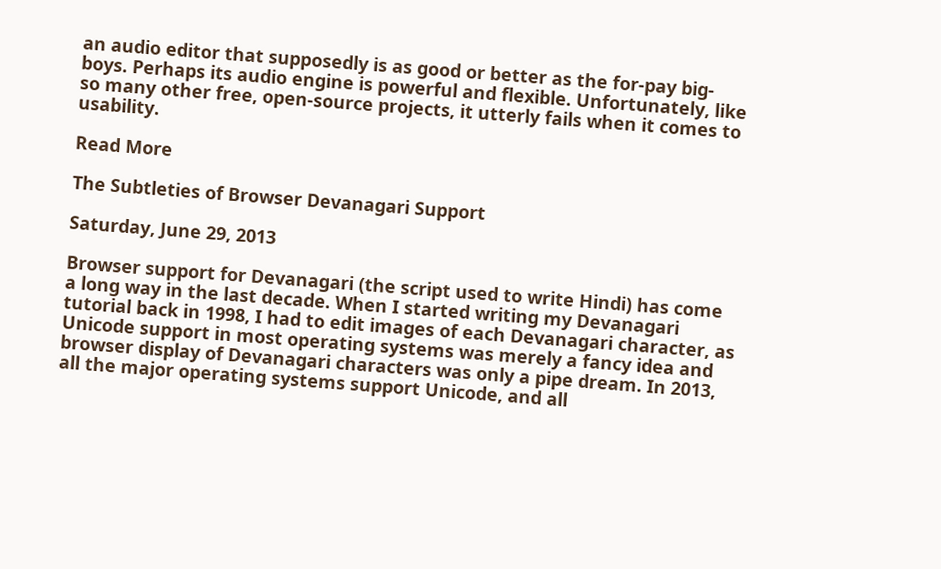an audio editor that supposedly is as good or better as the for-pay big-boys. Perhaps its audio engine is powerful and flexible. Unfortunately, like so many other free, open-source projects, it utterly fails when it comes to usability.

Read More

The Subtleties of Browser Devanagari Support

Saturday, June 29, 2013

Browser support for Devanagari (the script used to write Hindi) has come a long way in the last decade. When I started writing my Devanagari tutorial back in 1998, I had to edit images of each Devanagari character, as Unicode support in most operating systems was merely a fancy idea and browser display of Devanagari characters was only a pipe dream. In 2013, all the major operating systems support Unicode, and all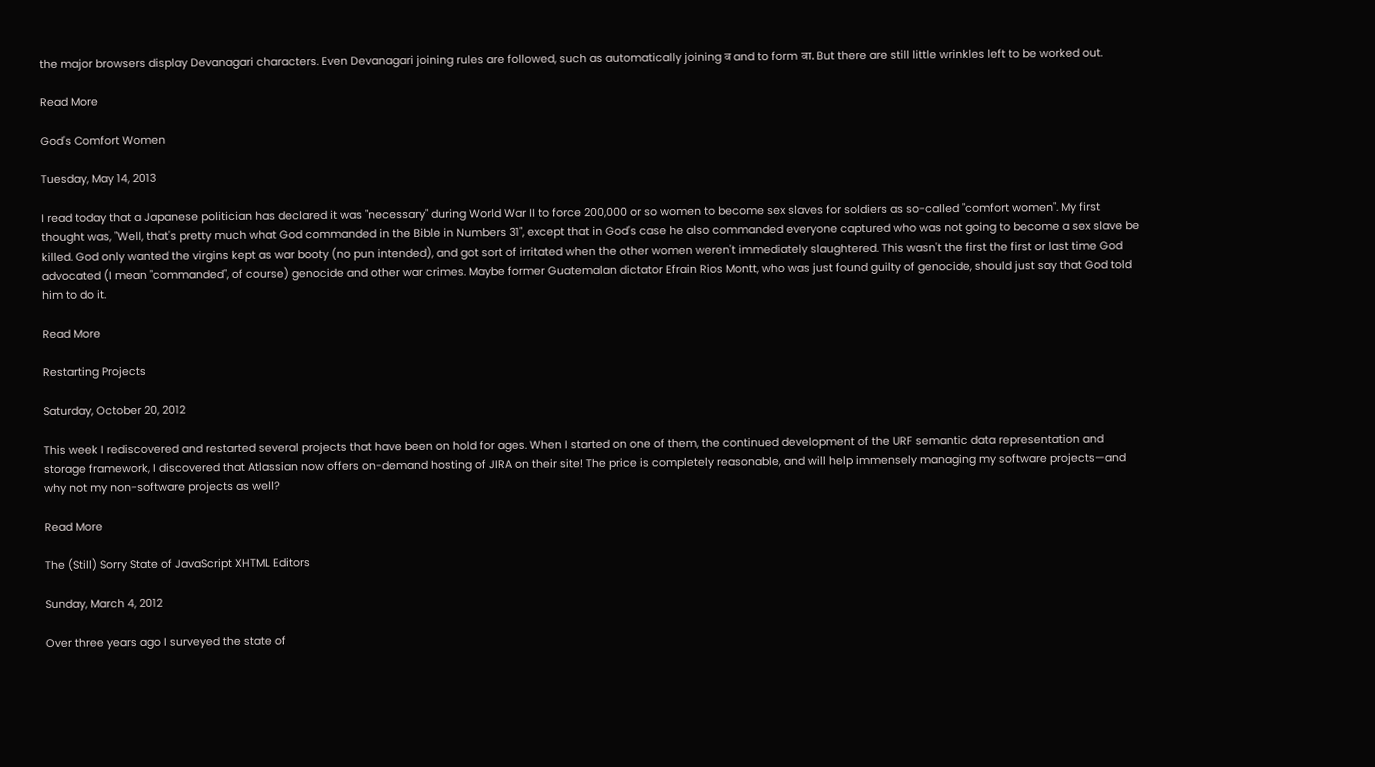the major browsers display Devanagari characters. Even Devanagari joining rules are followed, such as automatically joining व and to form वा. But there are still little wrinkles left to be worked out.

Read More

God's Comfort Women

Tuesday, May 14, 2013

I read today that a Japanese politician has declared it was "necessary" during World War II to force 200,000 or so women to become sex slaves for soldiers as so-called "comfort women". My first thought was, "Well, that's pretty much what God commanded in the Bible in Numbers 31", except that in God's case he also commanded everyone captured who was not going to become a sex slave be killed. God only wanted the virgins kept as war booty (no pun intended), and got sort of irritated when the other women weren't immediately slaughtered. This wasn't the first the first or last time God advocated (I mean "commanded", of course) genocide and other war crimes. Maybe former Guatemalan dictator Efrain Rios Montt, who was just found guilty of genocide, should just say that God told him to do it.

Read More

Restarting Projects

Saturday, October 20, 2012

This week I rediscovered and restarted several projects that have been on hold for ages. When I started on one of them, the continued development of the URF semantic data representation and storage framework, I discovered that Atlassian now offers on-demand hosting of JIRA on their site! The price is completely reasonable, and will help immensely managing my software projects—and why not my non-software projects as well?

Read More

The (Still) Sorry State of JavaScript XHTML Editors

Sunday, March 4, 2012

Over three years ago I surveyed the state of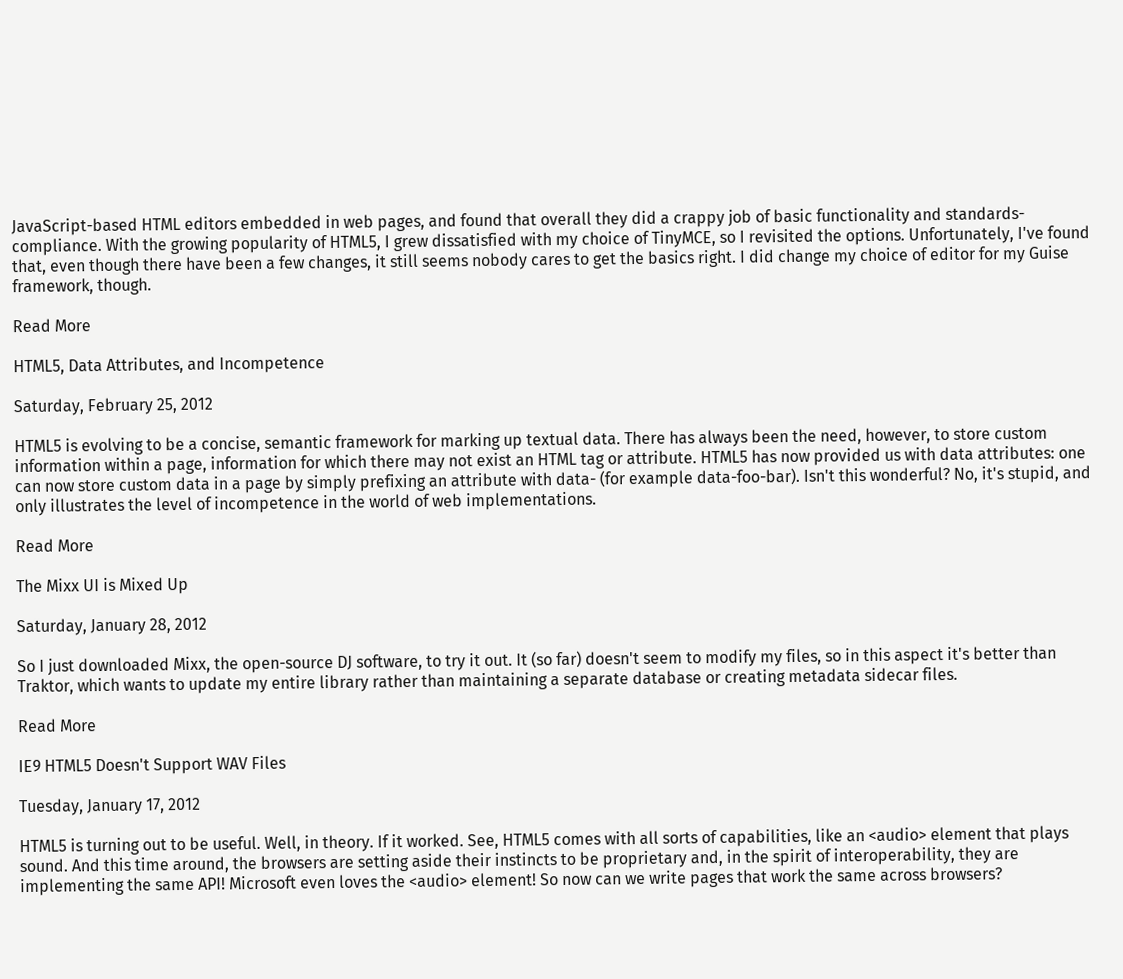JavaScript-based HTML editors embedded in web pages, and found that overall they did a crappy job of basic functionality and standards-compliance. With the growing popularity of HTML5, I grew dissatisfied with my choice of TinyMCE, so I revisited the options. Unfortunately, I've found that, even though there have been a few changes, it still seems nobody cares to get the basics right. I did change my choice of editor for my Guise framework, though.

Read More

HTML5, Data Attributes, and Incompetence

Saturday, February 25, 2012

HTML5 is evolving to be a concise, semantic framework for marking up textual data. There has always been the need, however, to store custom information within a page, information for which there may not exist an HTML tag or attribute. HTML5 has now provided us with data attributes: one can now store custom data in a page by simply prefixing an attribute with data- (for example data-foo-bar). Isn't this wonderful? No, it's stupid, and only illustrates the level of incompetence in the world of web implementations.

Read More

The Mixx UI is Mixed Up

Saturday, January 28, 2012

So I just downloaded Mixx, the open-source DJ software, to try it out. It (so far) doesn't seem to modify my files, so in this aspect it's better than Traktor, which wants to update my entire library rather than maintaining a separate database or creating metadata sidecar files.

Read More

IE9 HTML5 Doesn't Support WAV Files

Tuesday, January 17, 2012

HTML5 is turning out to be useful. Well, in theory. If it worked. See, HTML5 comes with all sorts of capabilities, like an <audio> element that plays sound. And this time around, the browsers are setting aside their instincts to be proprietary and, in the spirit of interoperability, they are implementing the same API! Microsoft even loves the <audio> element! So now can we write pages that work the same across browsers?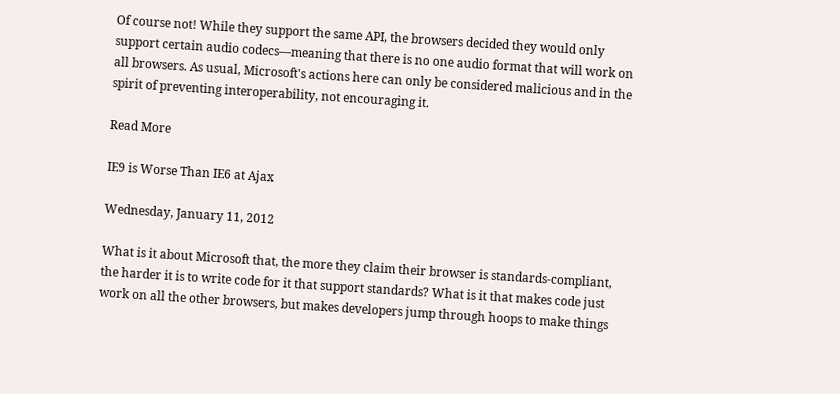Of course not! While they support the same API, the browsers decided they would only support certain audio codecs—meaning that there is no one audio format that will work on all browsers. As usual, Microsoft's actions here can only be considered malicious and in the spirit of preventing interoperability, not encouraging it.

Read More

IE9 is Worse Than IE6 at Ajax

Wednesday, January 11, 2012

What is it about Microsoft that, the more they claim their browser is standards-compliant, the harder it is to write code for it that support standards? What is it that makes code just work on all the other browsers, but makes developers jump through hoops to make things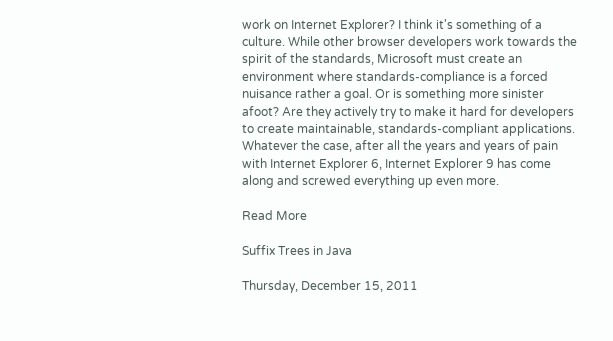work on Internet Explorer? I think it's something of a culture. While other browser developers work towards the spirit of the standards, Microsoft must create an environment where standards-compliance is a forced nuisance rather a goal. Or is something more sinister afoot? Are they actively try to make it hard for developers to create maintainable, standards-compliant applications. Whatever the case, after all the years and years of pain with Internet Explorer 6, Internet Explorer 9 has come along and screwed everything up even more.

Read More

Suffix Trees in Java

Thursday, December 15, 2011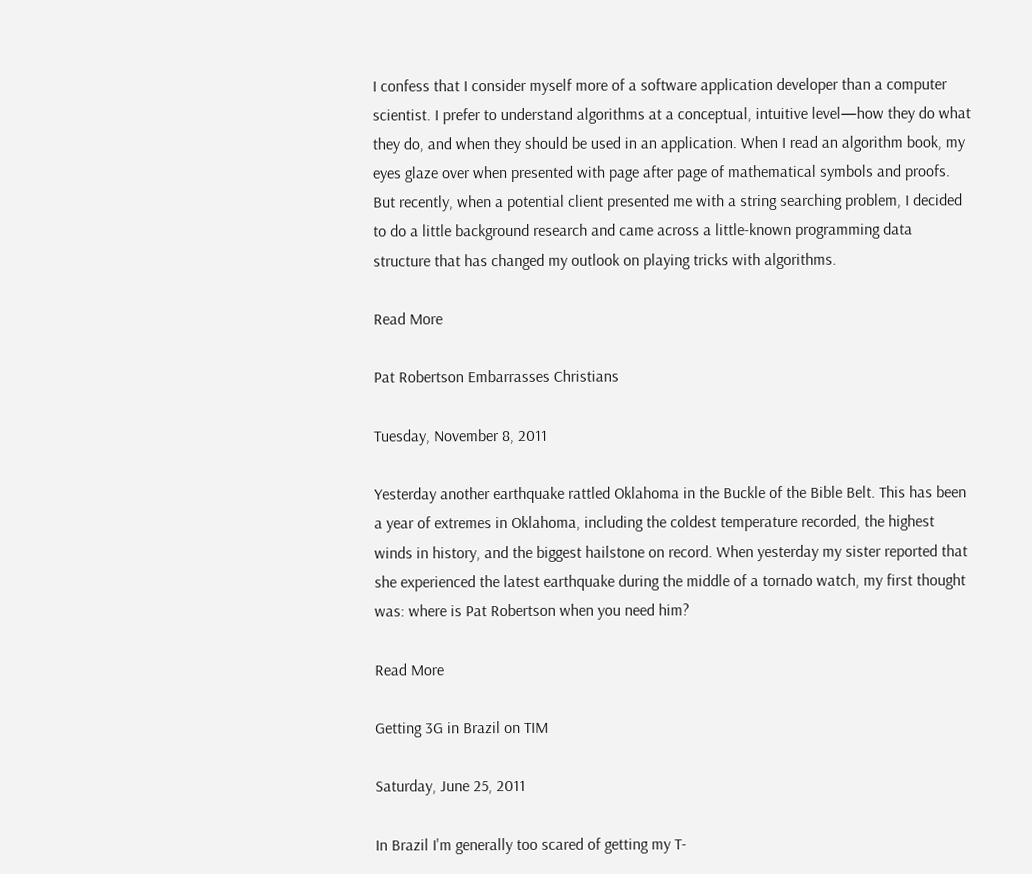I confess that I consider myself more of a software application developer than a computer scientist. I prefer to understand algorithms at a conceptual, intuitive level—how they do what they do, and when they should be used in an application. When I read an algorithm book, my eyes glaze over when presented with page after page of mathematical symbols and proofs. But recently, when a potential client presented me with a string searching problem, I decided to do a little background research and came across a little-known programming data structure that has changed my outlook on playing tricks with algorithms.

Read More

Pat Robertson Embarrasses Christians

Tuesday, November 8, 2011

Yesterday another earthquake rattled Oklahoma in the Buckle of the Bible Belt. This has been a year of extremes in Oklahoma, including the coldest temperature recorded, the highest winds in history, and the biggest hailstone on record. When yesterday my sister reported that she experienced the latest earthquake during the middle of a tornado watch, my first thought was: where is Pat Robertson when you need him?

Read More

Getting 3G in Brazil on TIM

Saturday, June 25, 2011

In Brazil I'm generally too scared of getting my T-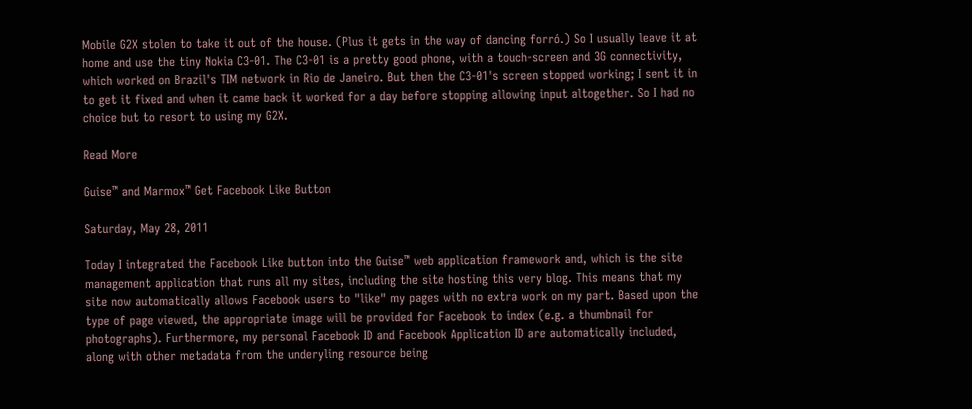Mobile G2X stolen to take it out of the house. (Plus it gets in the way of dancing forró.) So I usually leave it at home and use the tiny Nokia C3-01. The C3-01 is a pretty good phone, with a touch-screen and 3G connectivity, which worked on Brazil's TIM network in Rio de Janeiro. But then the C3-01's screen stopped working; I sent it in to get it fixed and when it came back it worked for a day before stopping allowing input altogether. So I had no choice but to resort to using my G2X.

Read More

Guise™ and Marmox™ Get Facebook Like Button

Saturday, May 28, 2011

Today I integrated the Facebook Like button into the Guise™ web application framework and, which is the site management application that runs all my sites, including the site hosting this very blog. This means that my site now automatically allows Facebook users to "like" my pages with no extra work on my part. Based upon the type of page viewed, the appropriate image will be provided for Facebook to index (e.g. a thumbnail for photographs). Furthermore, my personal Facebook ID and Facebook Application ID are automatically included, along with other metadata from the underyling resource being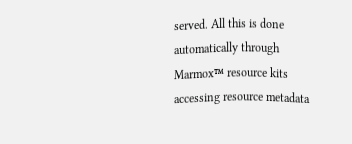served. All this is done automatically through Marmox™ resource kits accessing resource metadata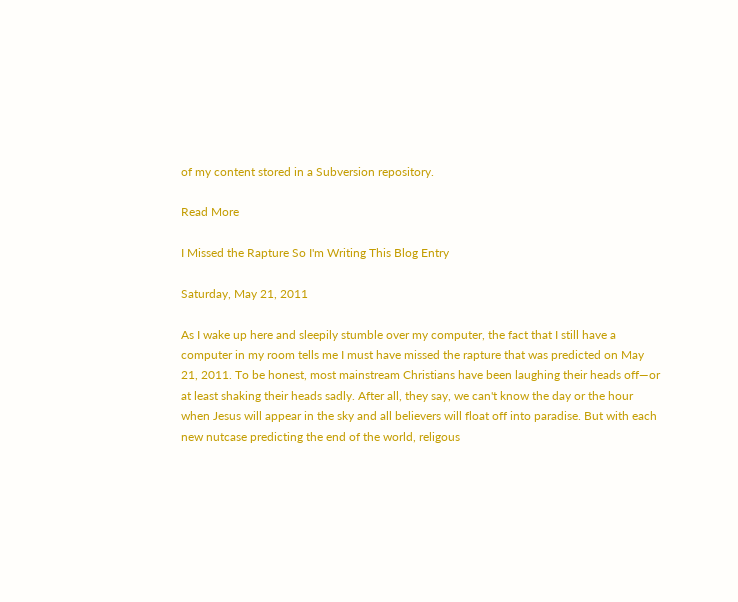of my content stored in a Subversion repository.

Read More

I Missed the Rapture So I'm Writing This Blog Entry

Saturday, May 21, 2011

As I wake up here and sleepily stumble over my computer, the fact that I still have a computer in my room tells me I must have missed the rapture that was predicted on May 21, 2011. To be honest, most mainstream Christians have been laughing their heads off—or at least shaking their heads sadly. After all, they say, we can't know the day or the hour when Jesus will appear in the sky and all believers will float off into paradise. But with each new nutcase predicting the end of the world, religous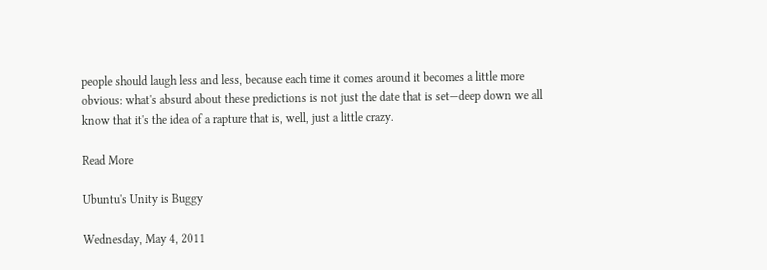people should laugh less and less, because each time it comes around it becomes a little more obvious: what's absurd about these predictions is not just the date that is set—deep down we all know that it's the idea of a rapture that is, well, just a little crazy.

Read More

Ubuntu's Unity is Buggy

Wednesday, May 4, 2011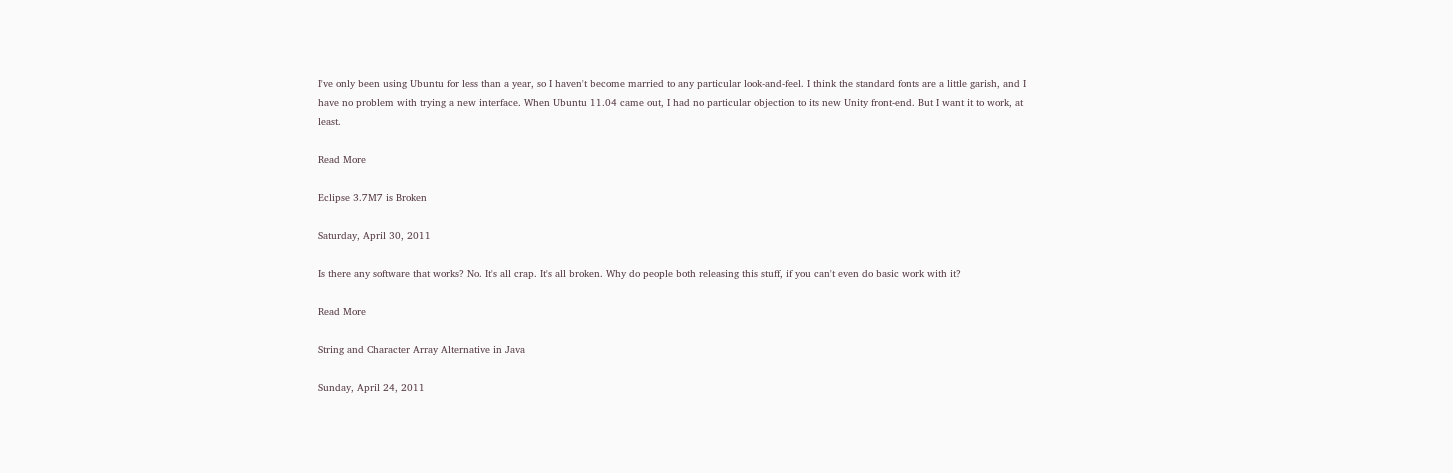I've only been using Ubuntu for less than a year, so I haven't become married to any particular look-and-feel. I think the standard fonts are a little garish, and I have no problem with trying a new interface. When Ubuntu 11.04 came out, I had no particular objection to its new Unity front-end. But I want it to work, at least.

Read More

Eclipse 3.7M7 is Broken

Saturday, April 30, 2011

Is there any software that works? No. It's all crap. It's all broken. Why do people both releasing this stuff, if you can't even do basic work with it?

Read More

String and Character Array Alternative in Java

Sunday, April 24, 2011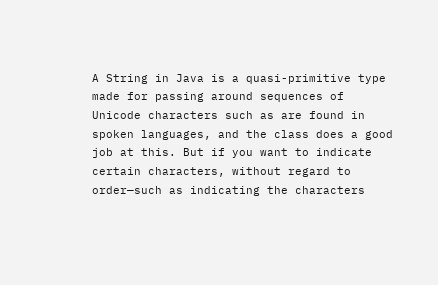A String in Java is a quasi-primitive type made for passing around sequences of Unicode characters such as are found in spoken languages, and the class does a good job at this. But if you want to indicate certain characters, without regard to order—such as indicating the characters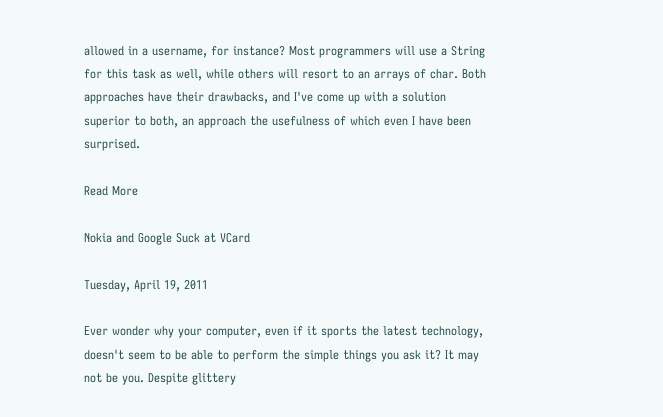allowed in a username, for instance? Most programmers will use a String for this task as well, while others will resort to an arrays of char. Both approaches have their drawbacks, and I've come up with a solution superior to both, an approach the usefulness of which even I have been surprised.

Read More

Nokia and Google Suck at VCard

Tuesday, April 19, 2011

Ever wonder why your computer, even if it sports the latest technology, doesn't seem to be able to perform the simple things you ask it? It may not be you. Despite glittery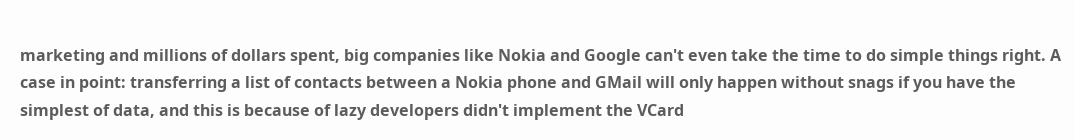marketing and millions of dollars spent, big companies like Nokia and Google can't even take the time to do simple things right. A case in point: transferring a list of contacts between a Nokia phone and GMail will only happen without snags if you have the simplest of data, and this is because of lazy developers didn't implement the VCard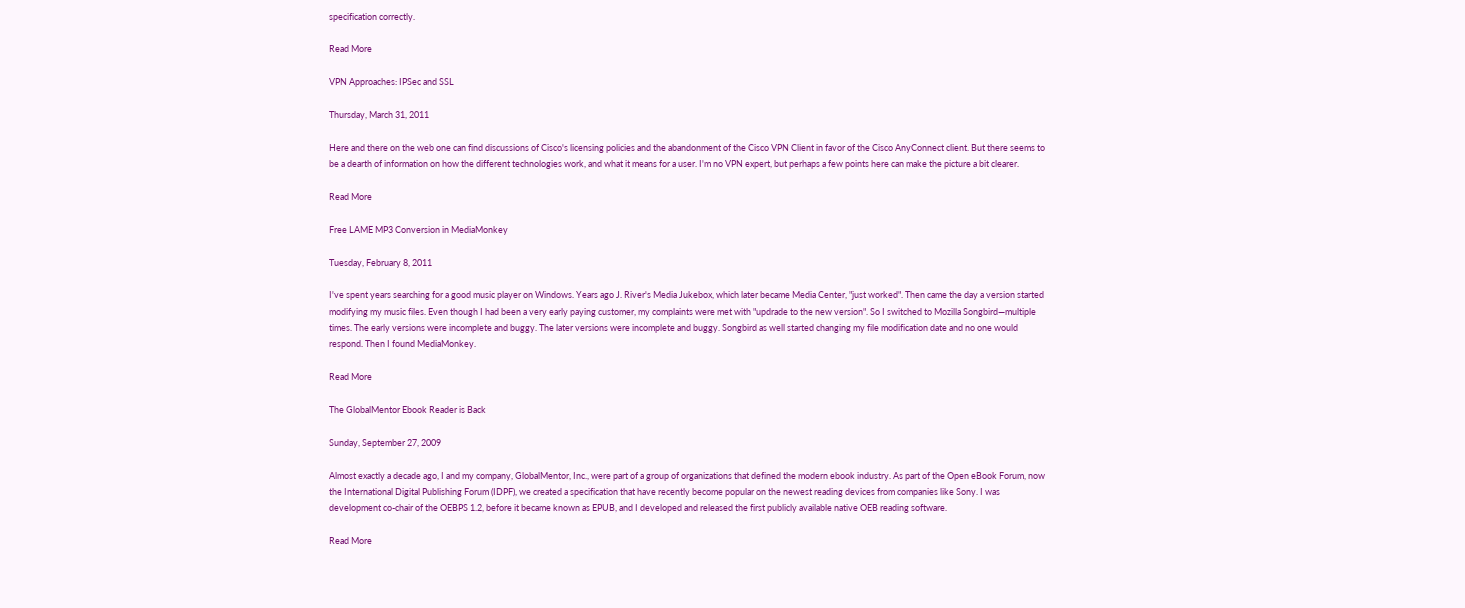specification correctly.

Read More

VPN Approaches: IPSec and SSL

Thursday, March 31, 2011

Here and there on the web one can find discussions of Cisco's licensing policies and the abandonment of the Cisco VPN Client in favor of the Cisco AnyConnect client. But there seems to be a dearth of information on how the different technologies work, and what it means for a user. I'm no VPN expert, but perhaps a few points here can make the picture a bit clearer.

Read More

Free LAME MP3 Conversion in MediaMonkey

Tuesday, February 8, 2011

I've spent years searching for a good music player on Windows. Years ago J. River's Media Jukebox, which later became Media Center, "just worked". Then came the day a version started modifying my music files. Even though I had been a very early paying customer, my complaints were met with "updrade to the new version". So I switched to Mozilla Songbird—multiple times. The early versions were incomplete and buggy. The later versions were incomplete and buggy. Songbird as well started changing my file modification date and no one would respond. Then I found MediaMonkey.

Read More

The GlobalMentor Ebook Reader is Back

Sunday, September 27, 2009

Almost exactly a decade ago, I and my company, GlobalMentor, Inc., were part of a group of organizations that defined the modern ebook industry. As part of the Open eBook Forum, now the International Digital Publishing Forum (IDPF), we created a specification that have recently become popular on the newest reading devices from companies like Sony. I was development co-chair of the OEBPS 1.2, before it became known as EPUB, and I developed and released the first publicly available native OEB reading software.

Read More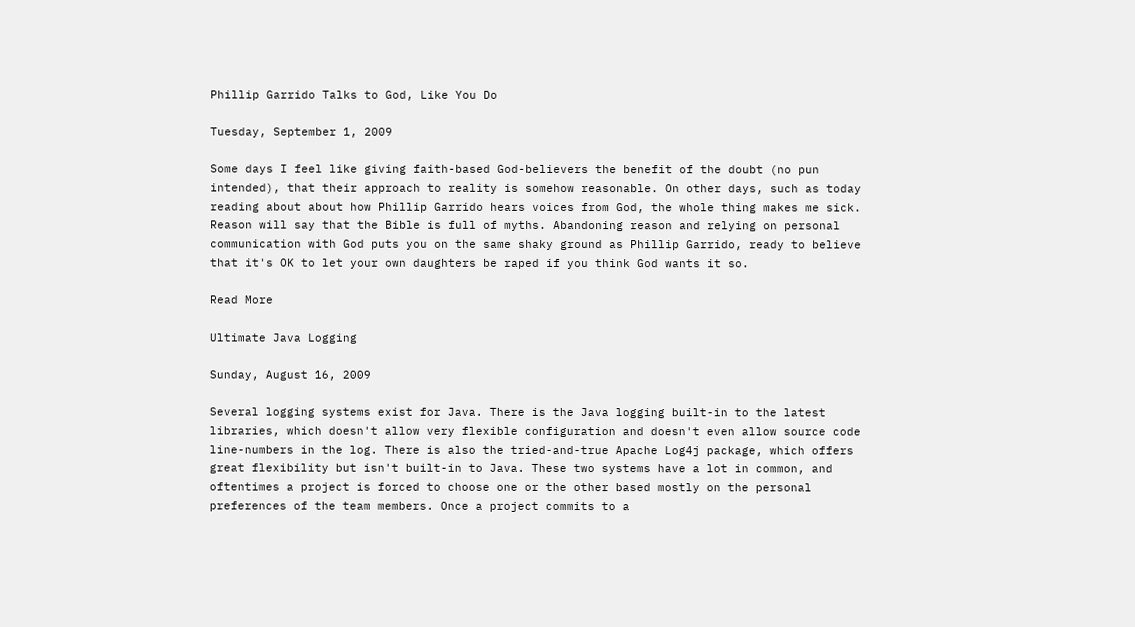Phillip Garrido Talks to God, Like You Do

Tuesday, September 1, 2009

Some days I feel like giving faith-based God-believers the benefit of the doubt (no pun intended), that their approach to reality is somehow reasonable. On other days, such as today reading about about how Phillip Garrido hears voices from God, the whole thing makes me sick. Reason will say that the Bible is full of myths. Abandoning reason and relying on personal communication with God puts you on the same shaky ground as Phillip Garrido, ready to believe that it's OK to let your own daughters be raped if you think God wants it so.

Read More

Ultimate Java Logging

Sunday, August 16, 2009

Several logging systems exist for Java. There is the Java logging built-in to the latest libraries, which doesn't allow very flexible configuration and doesn't even allow source code line-numbers in the log. There is also the tried-and-true Apache Log4j package, which offers great flexibility but isn't built-in to Java. These two systems have a lot in common, and oftentimes a project is forced to choose one or the other based mostly on the personal preferences of the team members. Once a project commits to a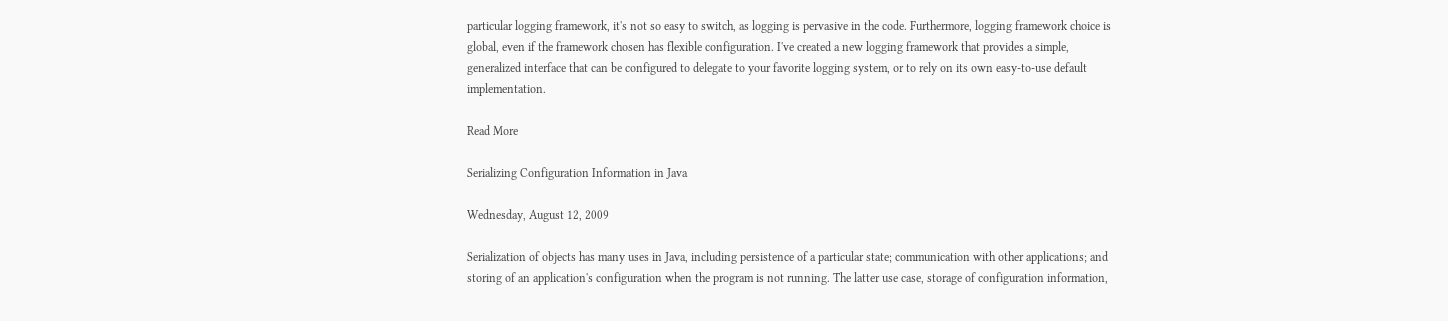particular logging framework, it's not so easy to switch, as logging is pervasive in the code. Furthermore, logging framework choice is global, even if the framework chosen has flexible configuration. I've created a new logging framework that provides a simple, generalized interface that can be configured to delegate to your favorite logging system, or to rely on its own easy-to-use default implementation.

Read More

Serializing Configuration Information in Java

Wednesday, August 12, 2009

Serialization of objects has many uses in Java, including persistence of a particular state; communication with other applications; and storing of an application's configuration when the program is not running. The latter use case, storage of configuration information,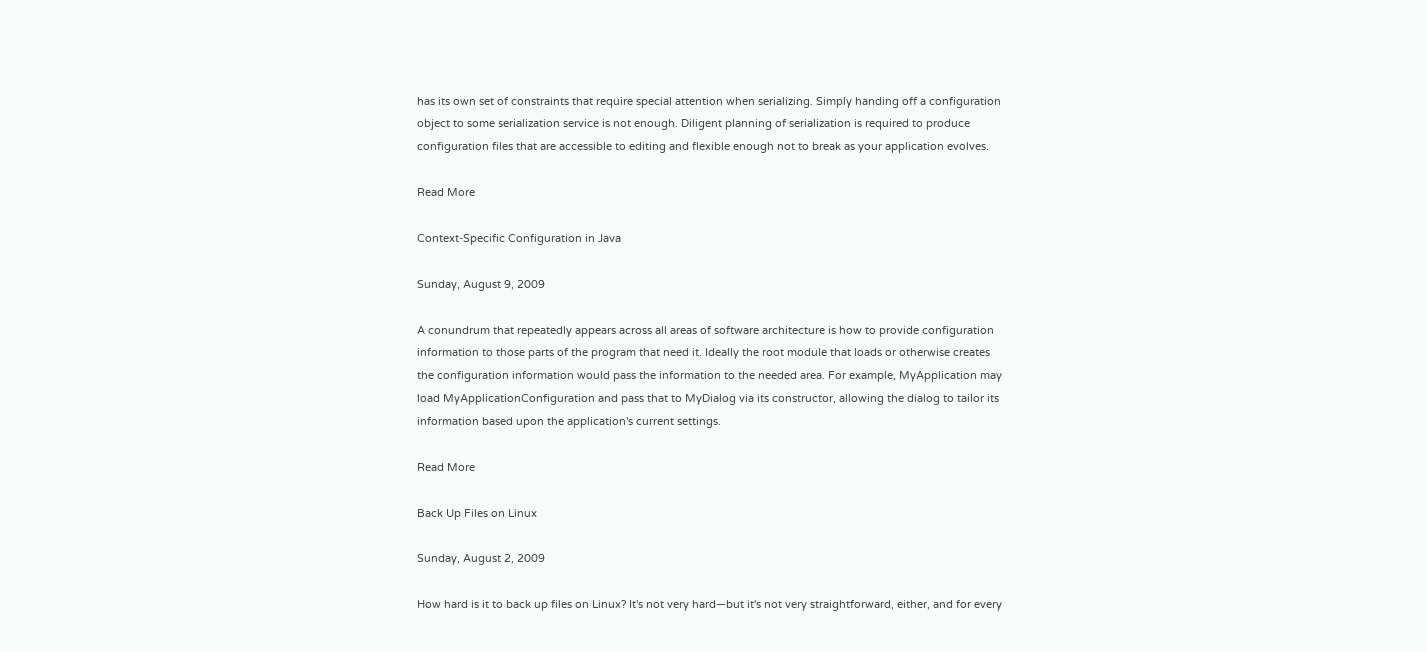has its own set of constraints that require special attention when serializing. Simply handing off a configuration object to some serialization service is not enough. Diligent planning of serialization is required to produce configuration files that are accessible to editing and flexible enough not to break as your application evolves.

Read More

Context-Specific Configuration in Java

Sunday, August 9, 2009

A conundrum that repeatedly appears across all areas of software architecture is how to provide configuration information to those parts of the program that need it. Ideally the root module that loads or otherwise creates the configuration information would pass the information to the needed area. For example, MyApplication may load MyApplicationConfiguration and pass that to MyDialog via its constructor, allowing the dialog to tailor its information based upon the application's current settings.

Read More

Back Up Files on Linux

Sunday, August 2, 2009

How hard is it to back up files on Linux? It's not very hard—but it's not very straightforward, either, and for every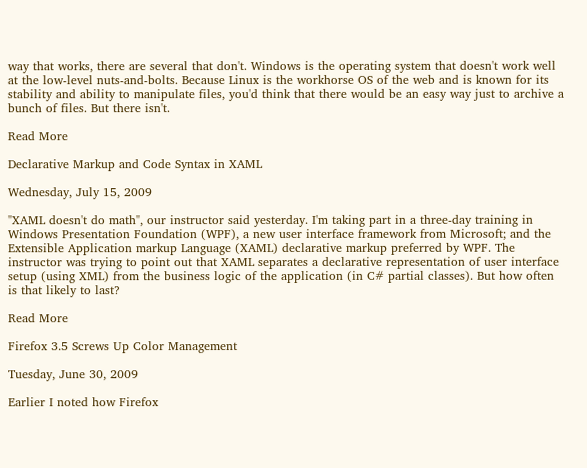way that works, there are several that don't. Windows is the operating system that doesn't work well at the low-level nuts-and-bolts. Because Linux is the workhorse OS of the web and is known for its stability and ability to manipulate files, you'd think that there would be an easy way just to archive a bunch of files. But there isn't.

Read More

Declarative Markup and Code Syntax in XAML

Wednesday, July 15, 2009

"XAML doesn't do math", our instructor said yesterday. I'm taking part in a three-day training in Windows Presentation Foundation (WPF), a new user interface framework from Microsoft; and the Extensible Application markup Language (XAML) declarative markup preferred by WPF. The instructor was trying to point out that XAML separates a declarative representation of user interface setup (using XML) from the business logic of the application (in C# partial classes). But how often is that likely to last?

Read More

Firefox 3.5 Screws Up Color Management

Tuesday, June 30, 2009

Earlier I noted how Firefox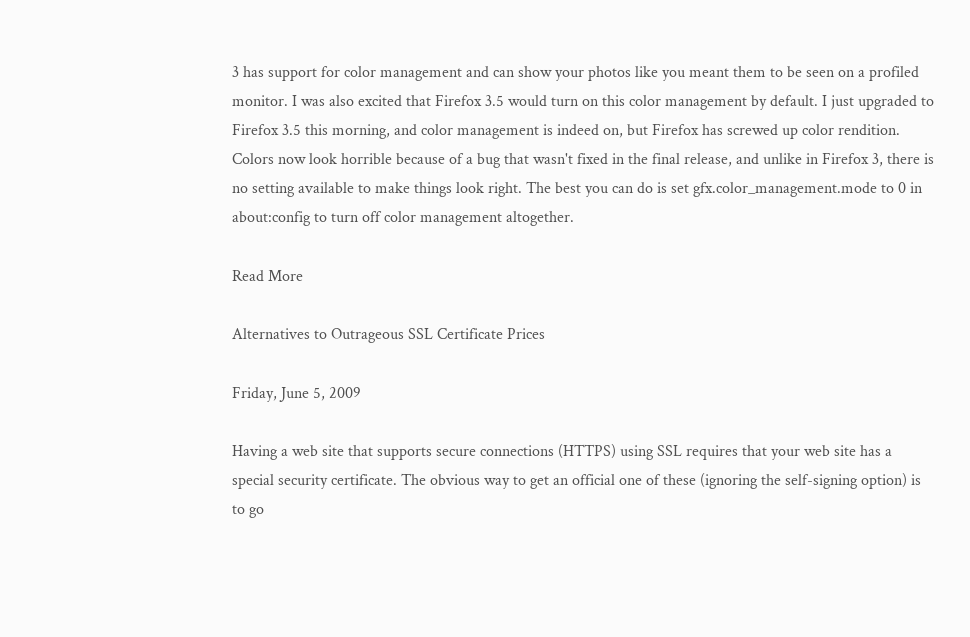3 has support for color management and can show your photos like you meant them to be seen on a profiled monitor. I was also excited that Firefox 3.5 would turn on this color management by default. I just upgraded to Firefox 3.5 this morning, and color management is indeed on, but Firefox has screwed up color rendition. Colors now look horrible because of a bug that wasn't fixed in the final release, and unlike in Firefox 3, there is no setting available to make things look right. The best you can do is set gfx.color_management.mode to 0 in about:config to turn off color management altogether.

Read More

Alternatives to Outrageous SSL Certificate Prices

Friday, June 5, 2009

Having a web site that supports secure connections (HTTPS) using SSL requires that your web site has a special security certificate. The obvious way to get an official one of these (ignoring the self-signing option) is to go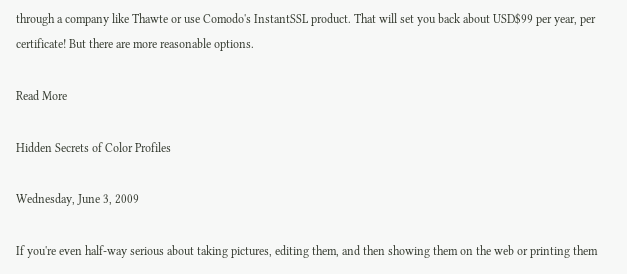through a company like Thawte or use Comodo's InstantSSL product. That will set you back about USD$99 per year, per certificate! But there are more reasonable options.

Read More

Hidden Secrets of Color Profiles

Wednesday, June 3, 2009

If you're even half-way serious about taking pictures, editing them, and then showing them on the web or printing them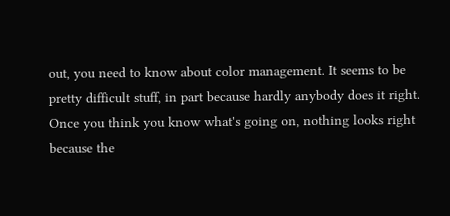out, you need to know about color management. It seems to be pretty difficult stuff, in part because hardly anybody does it right. Once you think you know what's going on, nothing looks right because the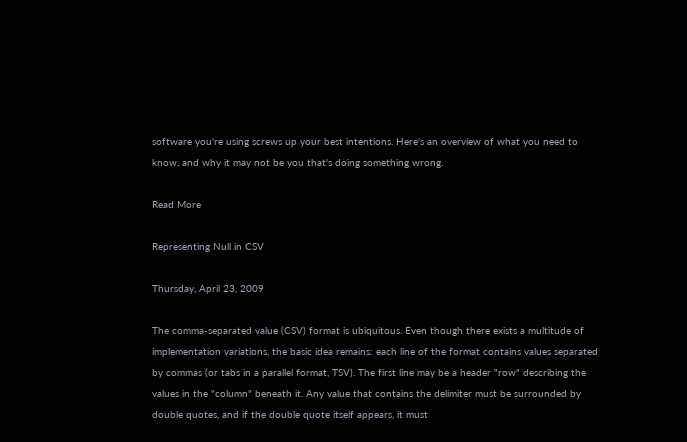software you're using screws up your best intentions. Here's an overview of what you need to know, and why it may not be you that's doing something wrong.

Read More

Representing Null in CSV

Thursday, April 23, 2009

The comma-separated value (CSV) format is ubiquitous. Even though there exists a multitude of implementation variations, the basic idea remains: each line of the format contains values separated by commas (or tabs in a parallel format, TSV). The first line may be a header "row" describing the values in the "column" beneath it. Any value that contains the delimiter must be surrounded by double quotes, and if the double quote itself appears, it must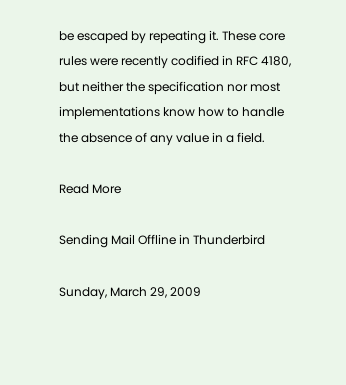be escaped by repeating it. These core rules were recently codified in RFC 4180, but neither the specification nor most implementations know how to handle the absence of any value in a field.

Read More

Sending Mail Offline in Thunderbird

Sunday, March 29, 2009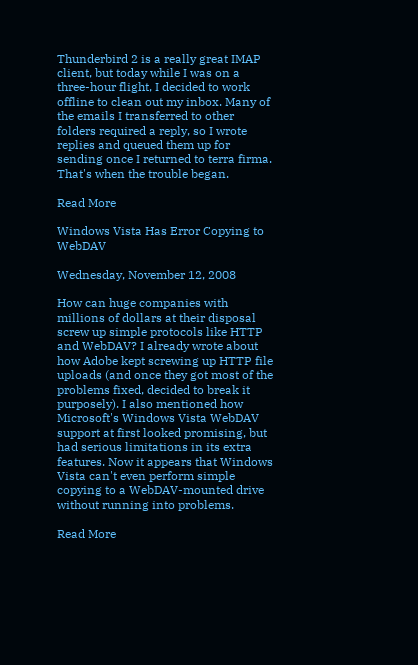Thunderbird 2 is a really great IMAP client, but today while I was on a three-hour flight, I decided to work offline to clean out my inbox. Many of the emails I transferred to other folders required a reply, so I wrote replies and queued them up for sending once I returned to terra firma. That's when the trouble began.

Read More

Windows Vista Has Error Copying to WebDAV

Wednesday, November 12, 2008

How can huge companies with millions of dollars at their disposal screw up simple protocols like HTTP and WebDAV? I already wrote about how Adobe kept screwing up HTTP file uploads (and once they got most of the problems fixed, decided to break it purposely). I also mentioned how Microsoft's Windows Vista WebDAV support at first looked promising, but had serious limitations in its extra features. Now it appears that Windows Vista can't even perform simple copying to a WebDAV-mounted drive without running into problems.

Read More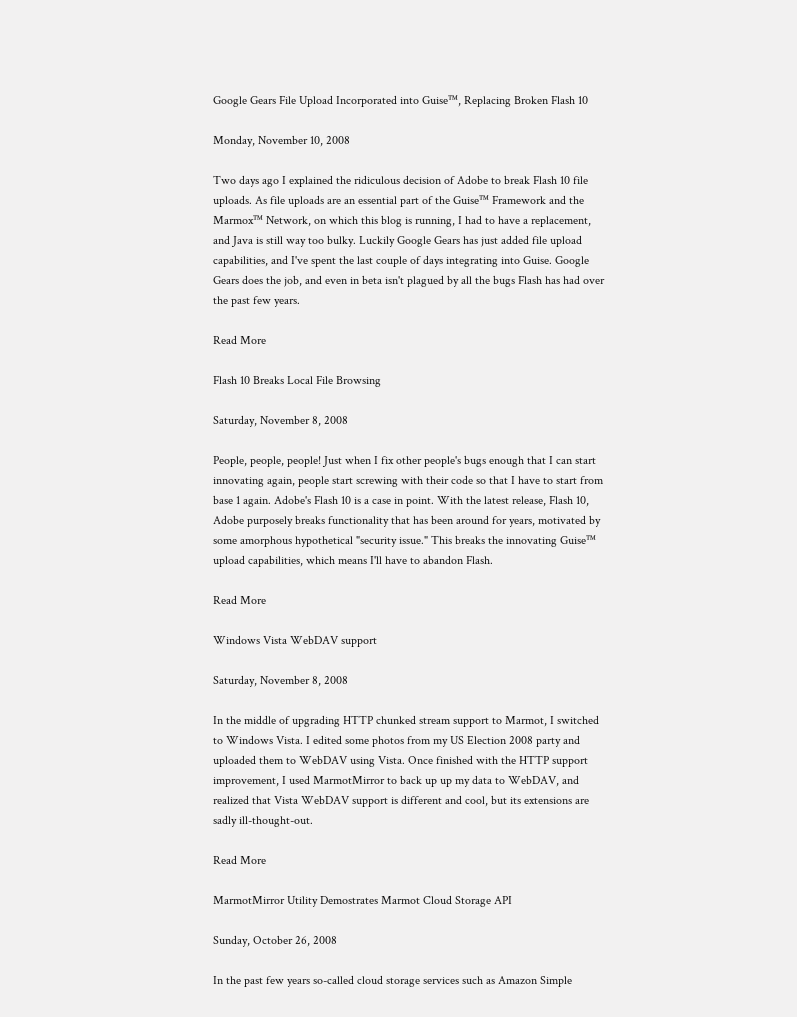Google Gears File Upload Incorporated into Guise™, Replacing Broken Flash 10

Monday, November 10, 2008

Two days ago I explained the ridiculous decision of Adobe to break Flash 10 file uploads. As file uploads are an essential part of the Guise™ Framework and the Marmox™ Network, on which this blog is running, I had to have a replacement, and Java is still way too bulky. Luckily Google Gears has just added file upload capabilities, and I've spent the last couple of days integrating into Guise. Google Gears does the job, and even in beta isn't plagued by all the bugs Flash has had over the past few years.

Read More

Flash 10 Breaks Local File Browsing

Saturday, November 8, 2008

People, people, people! Just when I fix other people's bugs enough that I can start innovating again, people start screwing with their code so that I have to start from base 1 again. Adobe's Flash 10 is a case in point. With the latest release, Flash 10, Adobe purposely breaks functionality that has been around for years, motivated by some amorphous hypothetical "security issue." This breaks the innovating Guise™ upload capabilities, which means I'll have to abandon Flash.

Read More

Windows Vista WebDAV support

Saturday, November 8, 2008

In the middle of upgrading HTTP chunked stream support to Marmot, I switched to Windows Vista. I edited some photos from my US Election 2008 party and uploaded them to WebDAV using Vista. Once finished with the HTTP support improvement, I used MarmotMirror to back up up my data to WebDAV, and realized that Vista WebDAV support is different and cool, but its extensions are sadly ill-thought-out.

Read More

MarmotMirror Utility Demostrates Marmot Cloud Storage API

Sunday, October 26, 2008

In the past few years so-called cloud storage services such as Amazon Simple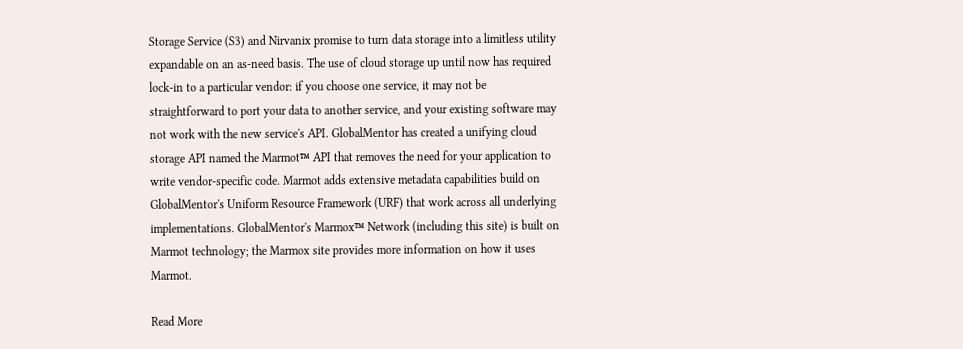Storage Service (S3) and Nirvanix promise to turn data storage into a limitless utility expandable on an as-need basis. The use of cloud storage up until now has required lock-in to a particular vendor: if you choose one service, it may not be straightforward to port your data to another service, and your existing software may not work with the new service's API. GlobalMentor has created a unifying cloud storage API named the Marmot™ API that removes the need for your application to write vendor-specific code. Marmot adds extensive metadata capabilities build on GlobalMentor's Uniform Resource Framework (URF) that work across all underlying implementations. GlobalMentor's Marmox™ Network (including this site) is built on Marmot technology; the Marmox site provides more information on how it uses Marmot.

Read More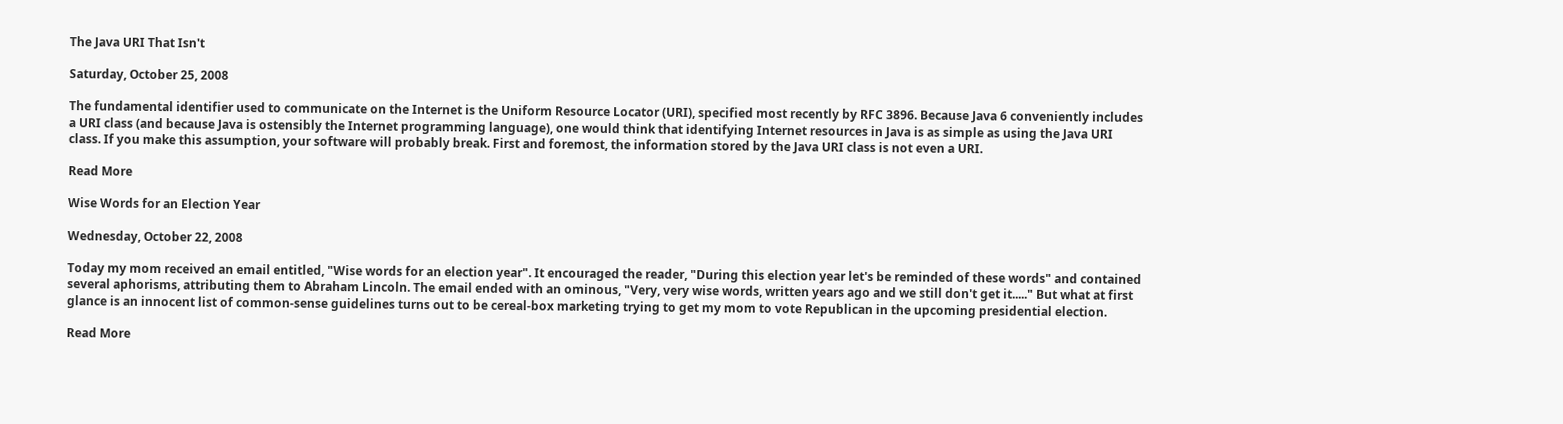The Java URI That Isn't

Saturday, October 25, 2008

The fundamental identifier used to communicate on the Internet is the Uniform Resource Locator (URI), specified most recently by RFC 3896. Because Java 6 conveniently includes a URI class (and because Java is ostensibly the Internet programming language), one would think that identifying Internet resources in Java is as simple as using the Java URI class. If you make this assumption, your software will probably break. First and foremost, the information stored by the Java URI class is not even a URI.

Read More

Wise Words for an Election Year

Wednesday, October 22, 2008

Today my mom received an email entitled, "Wise words for an election year". It encouraged the reader, "During this election year let's be reminded of these words" and contained several aphorisms, attributing them to Abraham Lincoln. The email ended with an ominous, "Very, very wise words, written years ago and we still don't get it....." But what at first glance is an innocent list of common-sense guidelines turns out to be cereal-box marketing trying to get my mom to vote Republican in the upcoming presidential election.

Read More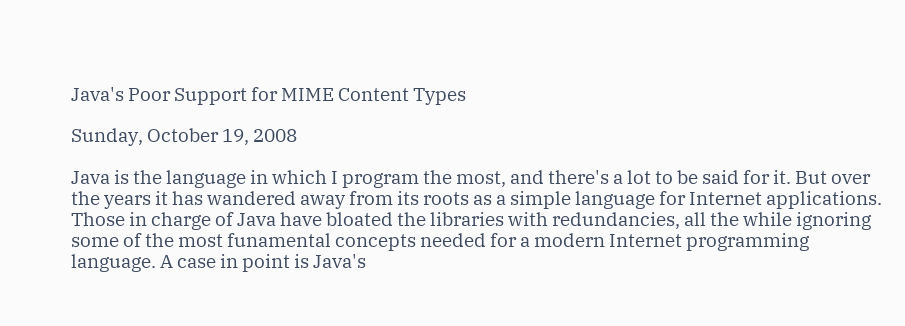Java's Poor Support for MIME Content Types

Sunday, October 19, 2008

Java is the language in which I program the most, and there's a lot to be said for it. But over the years it has wandered away from its roots as a simple language for Internet applications. Those in charge of Java have bloated the libraries with redundancies, all the while ignoring some of the most funamental concepts needed for a modern Internet programming language. A case in point is Java's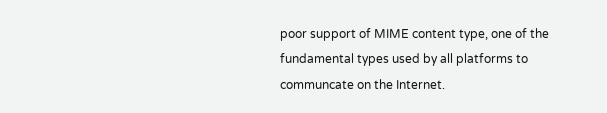poor support of MIME content type, one of the fundamental types used by all platforms to communcate on the Internet.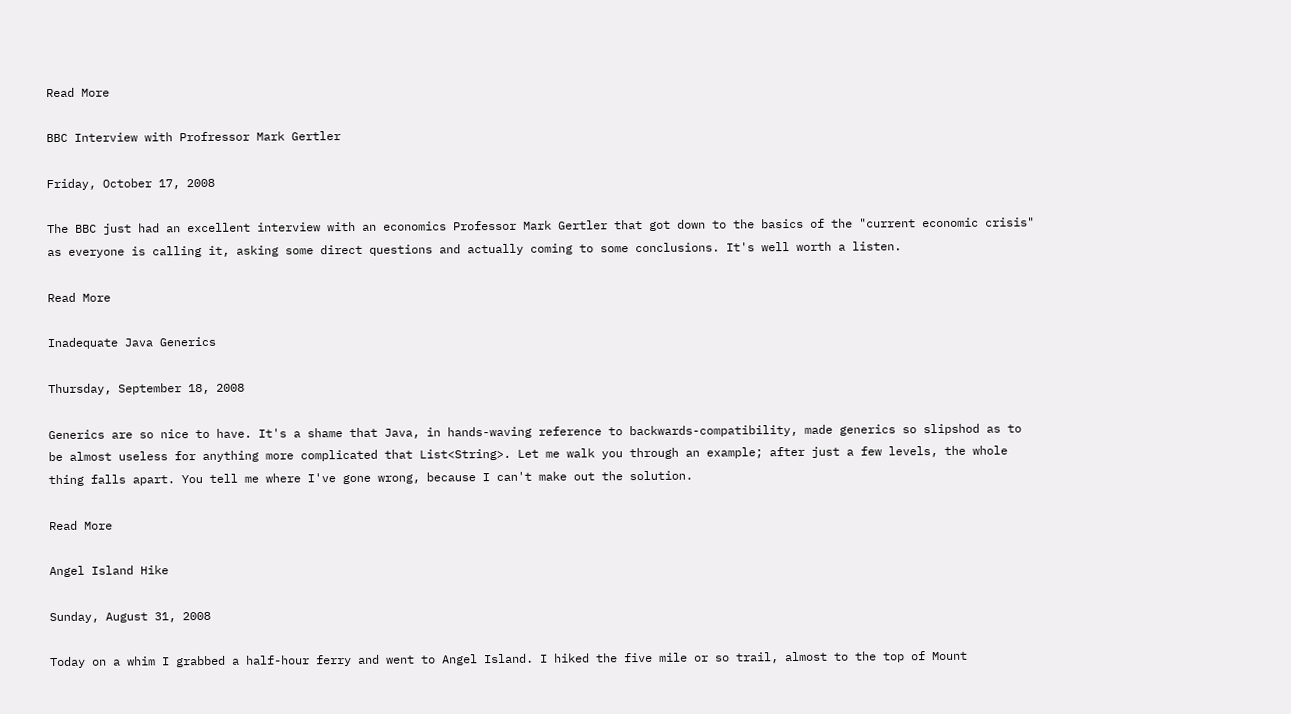Read More

BBC Interview with Profressor Mark Gertler

Friday, October 17, 2008

The BBC just had an excellent interview with an economics Professor Mark Gertler that got down to the basics of the "current economic crisis" as everyone is calling it, asking some direct questions and actually coming to some conclusions. It's well worth a listen.

Read More

Inadequate Java Generics

Thursday, September 18, 2008

Generics are so nice to have. It's a shame that Java, in hands-waving reference to backwards-compatibility, made generics so slipshod as to be almost useless for anything more complicated that List<String>. Let me walk you through an example; after just a few levels, the whole thing falls apart. You tell me where I've gone wrong, because I can't make out the solution.

Read More

Angel Island Hike

Sunday, August 31, 2008

Today on a whim I grabbed a half-hour ferry and went to Angel Island. I hiked the five mile or so trail, almost to the top of Mount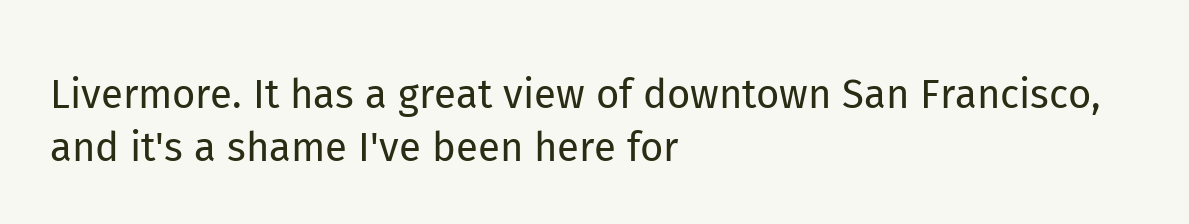Livermore. It has a great view of downtown San Francisco, and it's a shame I've been here for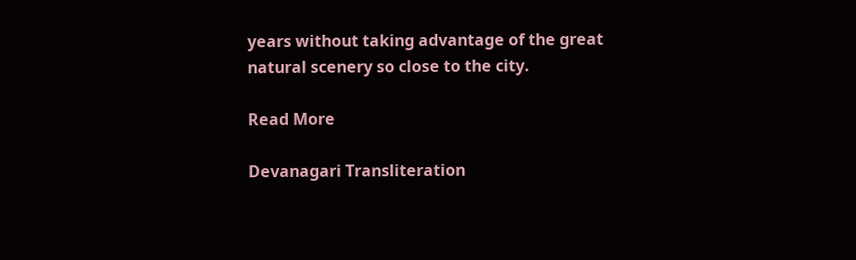years without taking advantage of the great natural scenery so close to the city.

Read More

Devanagari Transliteration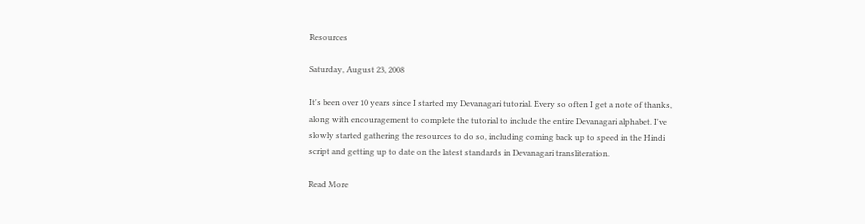Resources

Saturday, August 23, 2008

It's been over 10 years since I started my Devanagari tutorial. Every so often I get a note of thanks, along with encouragement to complete the tutorial to include the entire Devanagari alphabet. I've slowly started gathering the resources to do so, including coming back up to speed in the Hindi script and getting up to date on the latest standards in Devanagari transliteration.

Read More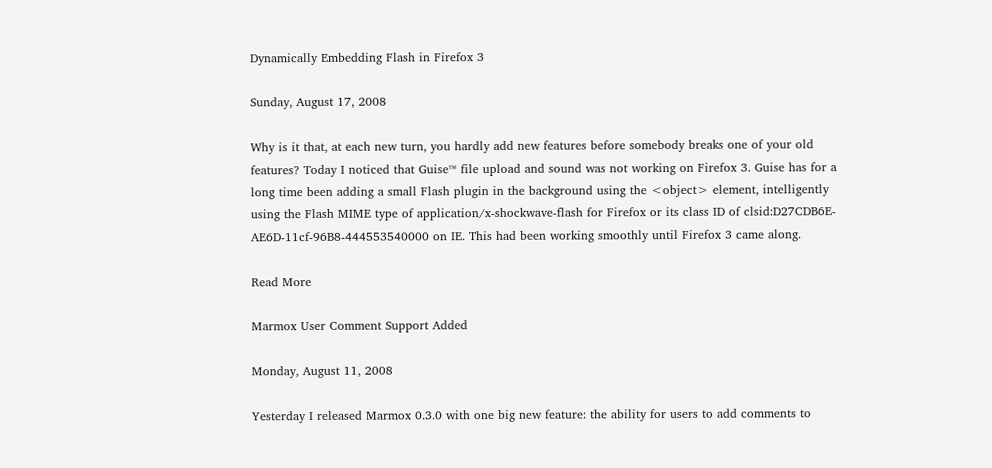Dynamically Embedding Flash in Firefox 3

Sunday, August 17, 2008

Why is it that, at each new turn, you hardly add new features before somebody breaks one of your old features? Today I noticed that Guise™ file upload and sound was not working on Firefox 3. Guise has for a long time been adding a small Flash plugin in the background using the <object> element, intelligently using the Flash MIME type of application/x-shockwave-flash for Firefox or its class ID of clsid:D27CDB6E-AE6D-11cf-96B8-444553540000 on IE. This had been working smoothly until Firefox 3 came along.

Read More

Marmox User Comment Support Added

Monday, August 11, 2008

Yesterday I released Marmox 0.3.0 with one big new feature: the ability for users to add comments to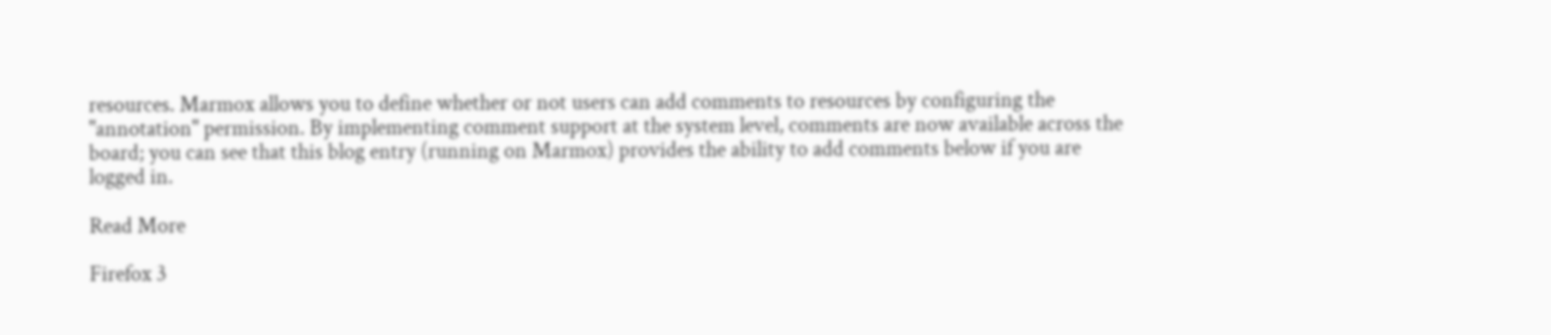resources. Marmox allows you to define whether or not users can add comments to resources by configuring the "annotation" permission. By implementing comment support at the system level, comments are now available across the board; you can see that this blog entry (running on Marmox) provides the ability to add comments below if you are logged in.

Read More

Firefox 3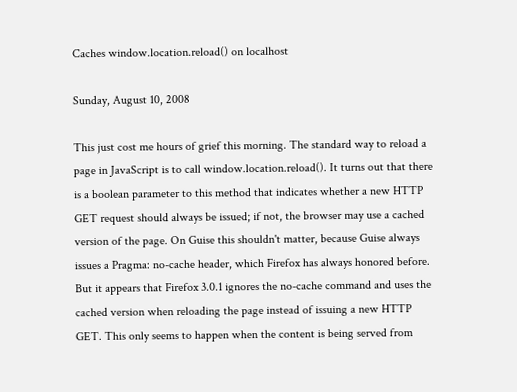Caches window.location.reload() on localhost

Sunday, August 10, 2008

This just cost me hours of grief this morning. The standard way to reload a page in JavaScript is to call window.location.reload(). It turns out that there is a boolean parameter to this method that indicates whether a new HTTP GET request should always be issued; if not, the browser may use a cached version of the page. On Guise this shouldn't matter, because Guise always issues a Pragma: no-cache header, which Firefox has always honored before. But it appears that Firefox 3.0.1 ignores the no-cache command and uses the cached version when reloading the page instead of issuing a new HTTP GET. This only seems to happen when the content is being served from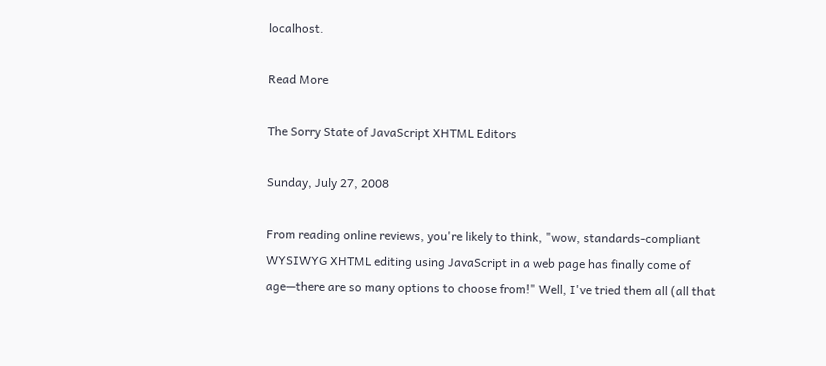localhost.

Read More

The Sorry State of JavaScript XHTML Editors

Sunday, July 27, 2008

From reading online reviews, you're likely to think, "wow, standards-compliant WYSIWYG XHTML editing using JavaScript in a web page has finally come of age—there are so many options to choose from!" Well, I've tried them all (all that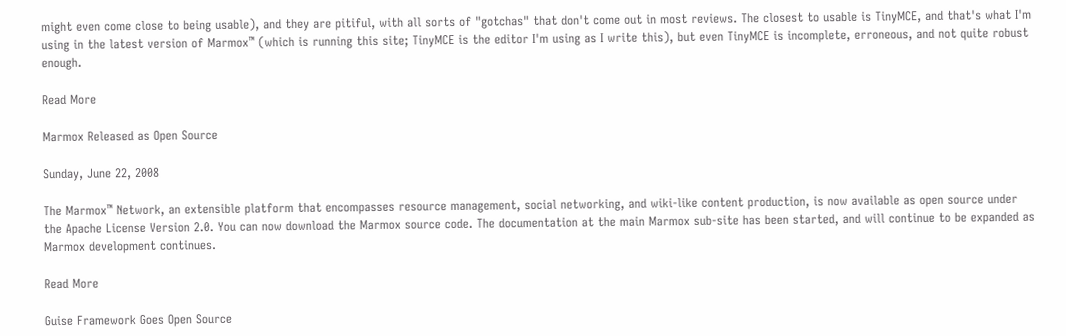might even come close to being usable), and they are pitiful, with all sorts of "gotchas" that don't come out in most reviews. The closest to usable is TinyMCE, and that's what I'm using in the latest version of Marmox™ (which is running this site; TinyMCE is the editor I'm using as I write this), but even TinyMCE is incomplete, erroneous, and not quite robust enough.

Read More

Marmox Released as Open Source

Sunday, June 22, 2008

The Marmox™ Network, an extensible platform that encompasses resource management, social networking, and wiki-like content production, is now available as open source under the Apache License Version 2.0. You can now download the Marmox source code. The documentation at the main Marmox sub-site has been started, and will continue to be expanded as Marmox development continues.

Read More

Guise Framework Goes Open Source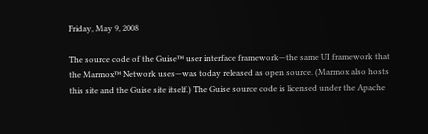Friday, May 9, 2008

The source code of the Guise™ user interface framework—the same UI framework that the Marmox™ Network uses—was today released as open source. (Marmox also hosts this site and the Guise site itself.) The Guise source code is licensed under the Apache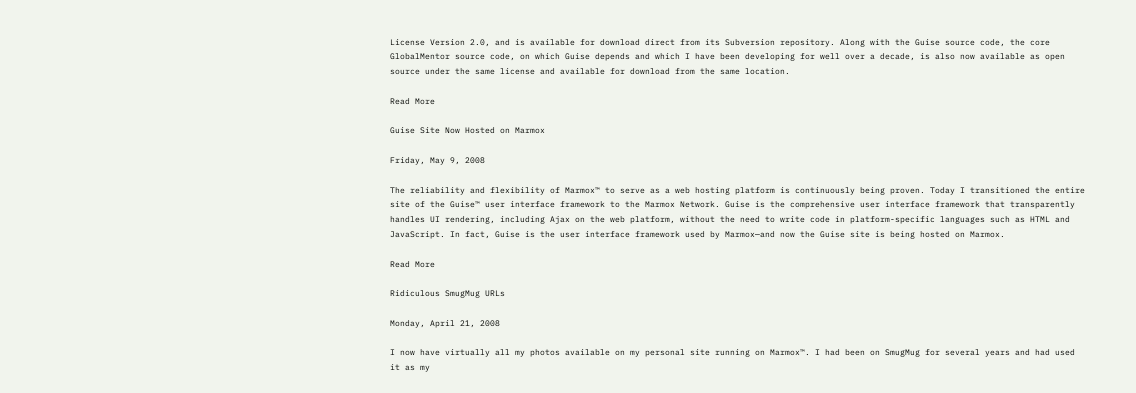License Version 2.0, and is available for download direct from its Subversion repository. Along with the Guise source code, the core GlobalMentor source code, on which Guise depends and which I have been developing for well over a decade, is also now available as open source under the same license and available for download from the same location.

Read More

Guise Site Now Hosted on Marmox

Friday, May 9, 2008

The reliability and flexibility of Marmox™ to serve as a web hosting platform is continuously being proven. Today I transitioned the entire site of the Guise™ user interface framework to the Marmox Network. Guise is the comprehensive user interface framework that transparently handles UI rendering, including Ajax on the web platform, without the need to write code in platform-specific languages such as HTML and JavaScript. In fact, Guise is the user interface framework used by Marmox—and now the Guise site is being hosted on Marmox.

Read More

Ridiculous SmugMug URLs

Monday, April 21, 2008

I now have virtually all my photos available on my personal site running on Marmox™. I had been on SmugMug for several years and had used it as my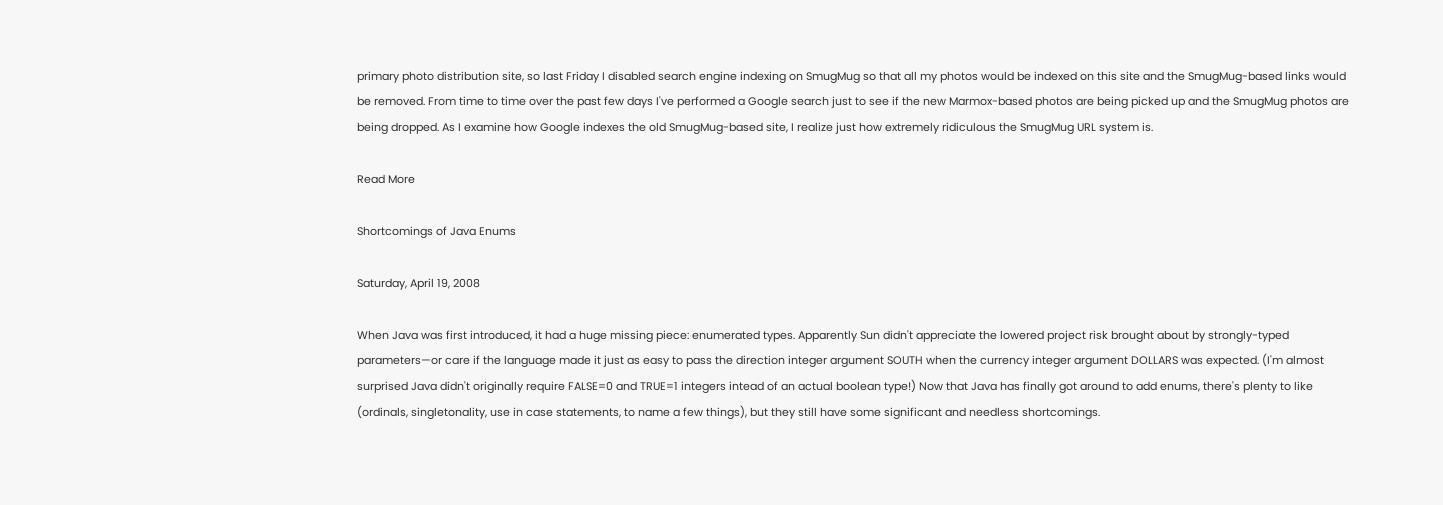primary photo distribution site, so last Friday I disabled search engine indexing on SmugMug so that all my photos would be indexed on this site and the SmugMug-based links would be removed. From time to time over the past few days I've performed a Google search just to see if the new Marmox-based photos are being picked up and the SmugMug photos are being dropped. As I examine how Google indexes the old SmugMug-based site, I realize just how extremely ridiculous the SmugMug URL system is.

Read More

Shortcomings of Java Enums

Saturday, April 19, 2008

When Java was first introduced, it had a huge missing piece: enumerated types. Apparently Sun didn't appreciate the lowered project risk brought about by strongly-typed parameters—or care if the language made it just as easy to pass the direction integer argument SOUTH when the currency integer argument DOLLARS was expected. (I'm almost surprised Java didn't originally require FALSE=0 and TRUE=1 integers intead of an actual boolean type!) Now that Java has finally got around to add enums, there's plenty to like (ordinals, singletonality, use in case statements, to name a few things), but they still have some significant and needless shortcomings.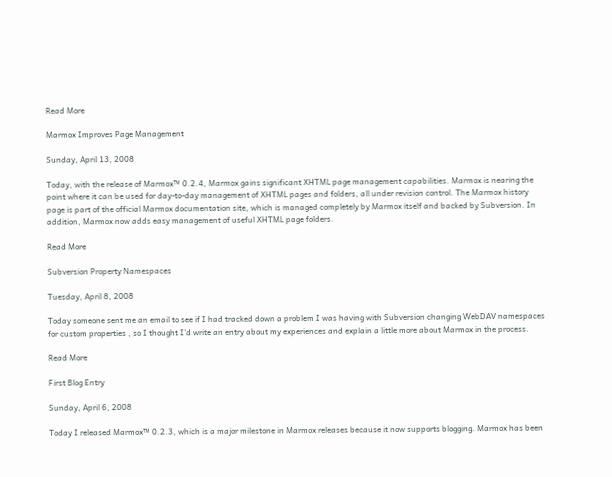Read More

Marmox Improves Page Management

Sunday, April 13, 2008

Today, with the release of Marmox™ 0.2.4, Marmox gains significant XHTML page management capabilities. Marmox is nearing the point where it can be used for day-to-day management of XHTML pages and folders, all under revision control. The Marmox history page is part of the official Marmox documentation site, which is managed completely by Marmox itself and backed by Subversion. In addition, Marmox now adds easy management of useful XHTML page folders.

Read More

Subversion Property Namespaces

Tuesday, April 8, 2008

Today someone sent me an email to see if I had tracked down a problem I was having with Subversion changing WebDAV namespaces for custom properties , so I thought I'd write an entry about my experiences and explain a little more about Marmox in the process.

Read More

First Blog Entry

Sunday, April 6, 2008

Today I released Marmox™ 0.2.3, which is a major milestone in Marmox releases because it now supports blogging. Marmox has been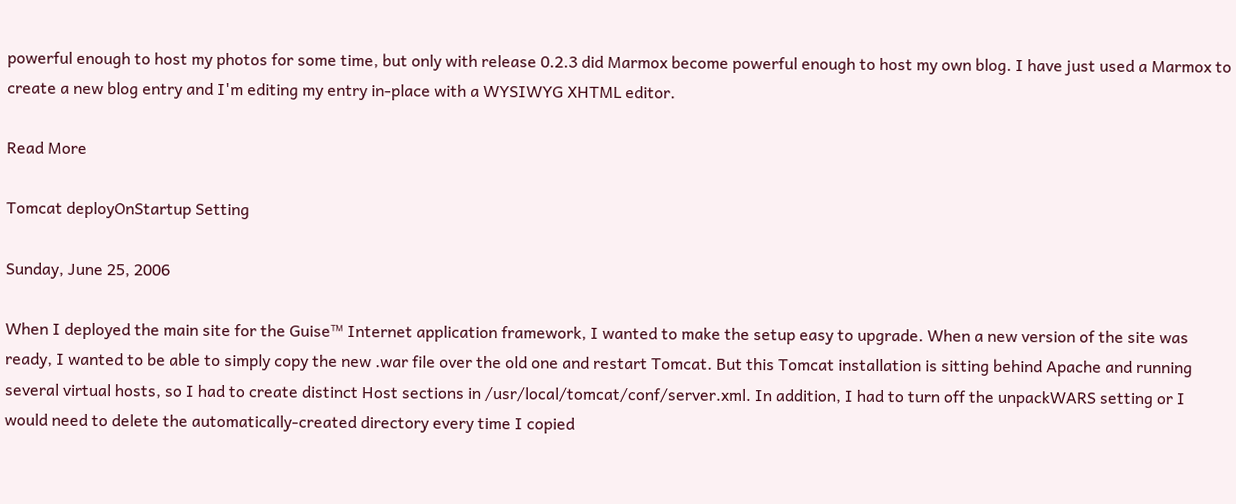powerful enough to host my photos for some time, but only with release 0.2.3 did Marmox become powerful enough to host my own blog. I have just used a Marmox to create a new blog entry and I'm editing my entry in-place with a WYSIWYG XHTML editor.

Read More

Tomcat deployOnStartup Setting

Sunday, June 25, 2006

When I deployed the main site for the Guise™ Internet application framework, I wanted to make the setup easy to upgrade. When a new version of the site was ready, I wanted to be able to simply copy the new .war file over the old one and restart Tomcat. But this Tomcat installation is sitting behind Apache and running several virtual hosts, so I had to create distinct Host sections in /usr/local/tomcat/conf/server.xml. In addition, I had to turn off the unpackWARS setting or I would need to delete the automatically-created directory every time I copied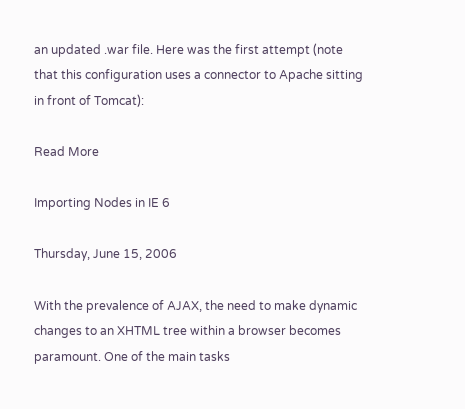an updated .war file. Here was the first attempt (note that this configuration uses a connector to Apache sitting in front of Tomcat):

Read More

Importing Nodes in IE 6

Thursday, June 15, 2006

With the prevalence of AJAX, the need to make dynamic changes to an XHTML tree within a browser becomes paramount. One of the main tasks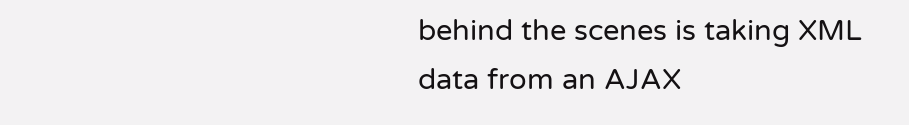behind the scenes is taking XML data from an AJAX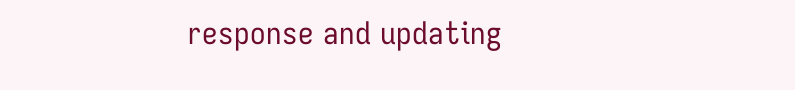response and updating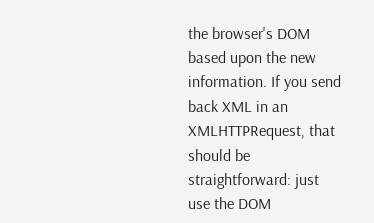the browser's DOM based upon the new information. If you send back XML in an XMLHTTPRequest, that should be straightforward: just use the DOM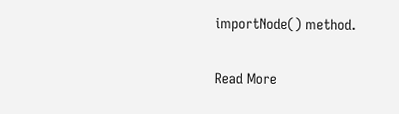importNode() method.

Read More